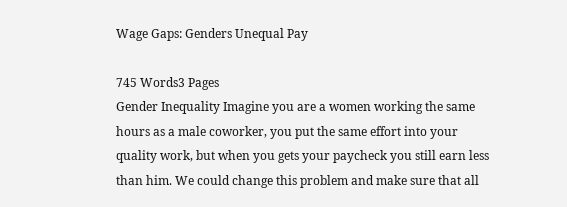Wage Gaps: Genders Unequal Pay

745 Words3 Pages
Gender Inequality Imagine you are a women working the same hours as a male coworker, you put the same effort into your quality work, but when you gets your paycheck you still earn less than him. We could change this problem and make sure that all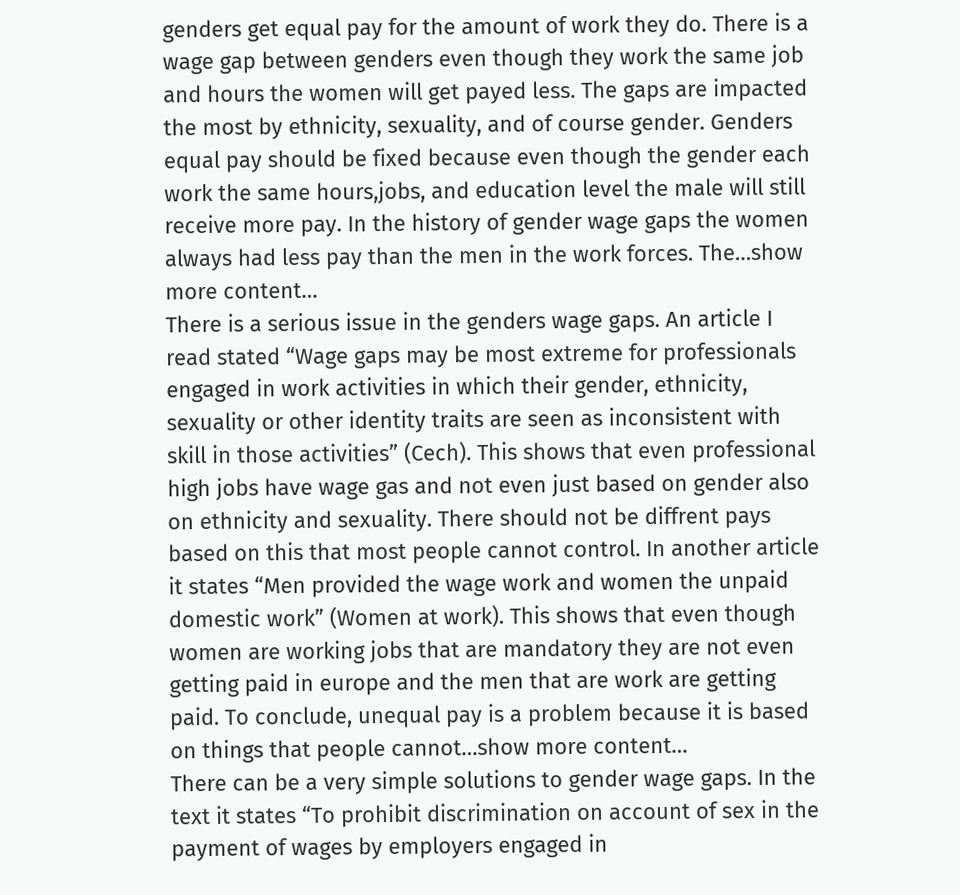genders get equal pay for the amount of work they do. There is a wage gap between genders even though they work the same job and hours the women will get payed less. The gaps are impacted the most by ethnicity, sexuality, and of course gender. Genders equal pay should be fixed because even though the gender each work the same hours,jobs, and education level the male will still receive more pay. In the history of gender wage gaps the women always had less pay than the men in the work forces. The…show more content…
There is a serious issue in the genders wage gaps. An article I read stated “Wage gaps may be most extreme for professionals engaged in work activities in which their gender, ethnicity, sexuality or other identity traits are seen as inconsistent with skill in those activities” (Cech). This shows that even professional high jobs have wage gas and not even just based on gender also on ethnicity and sexuality. There should not be diffrent pays based on this that most people cannot control. In another article it states “Men provided the wage work and women the unpaid domestic work” (Women at work). This shows that even though women are working jobs that are mandatory they are not even getting paid in europe and the men that are work are getting paid. To conclude, unequal pay is a problem because it is based on things that people cannot…show more content…
There can be a very simple solutions to gender wage gaps. In the text it states “To prohibit discrimination on account of sex in the payment of wages by employers engaged in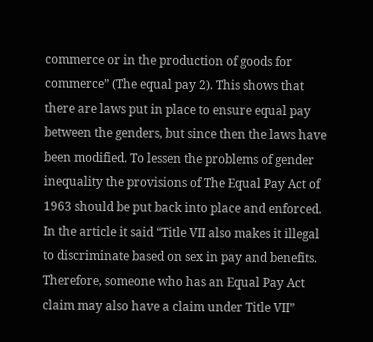commerce or in the production of goods for commerce” (The equal pay 2). This shows that there are laws put in place to ensure equal pay between the genders, but since then the laws have been modified. To lessen the problems of gender inequality the provisions of The Equal Pay Act of 1963 should be put back into place and enforced. In the article it said “Title VII also makes it illegal to discriminate based on sex in pay and benefits. Therefore, someone who has an Equal Pay Act claim may also have a claim under Title VII”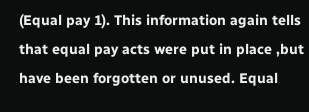(Equal pay 1). This information again tells that equal pay acts were put in place ,but have been forgotten or unused. Equal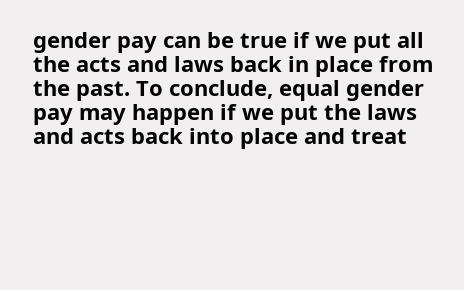gender pay can be true if we put all the acts and laws back in place from the past. To conclude, equal gender pay may happen if we put the laws and acts back into place and treat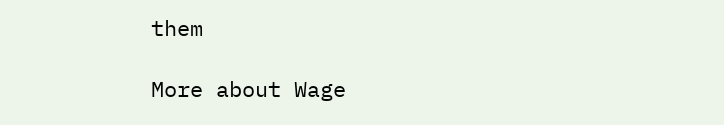them

More about Wage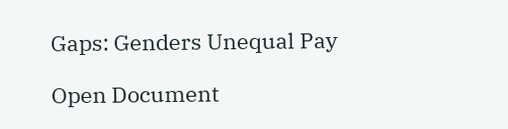Gaps: Genders Unequal Pay

Open Document